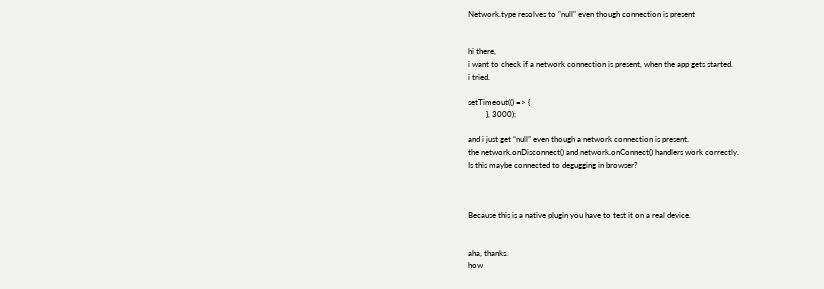Network.type resolves to "null" even though connection is present


hi there,
i want to check if a network connection is present, when the app gets started.
i tried.

setTimeout(() => {
         }, 3000);

and i just get “null” even though a network connection is present.
the network.onDisconnect() and network.onConnect() handlers work correctly.
Is this maybe connected to degugging in browser?



Because this is a native plugin you have to test it on a real device.


aha, thanks.
how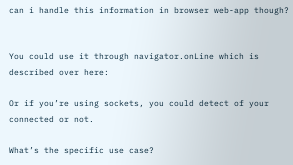can i handle this information in browser web-app though?


You could use it through navigator.onLine which is described over here:

Or if you’re using sockets, you could detect of your connected or not.

What’s the specific use case?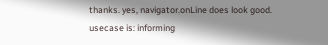thanks. yes, navigator.onLine does look good.
usecase is: informing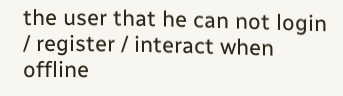the user that he can not login / register / interact when offline